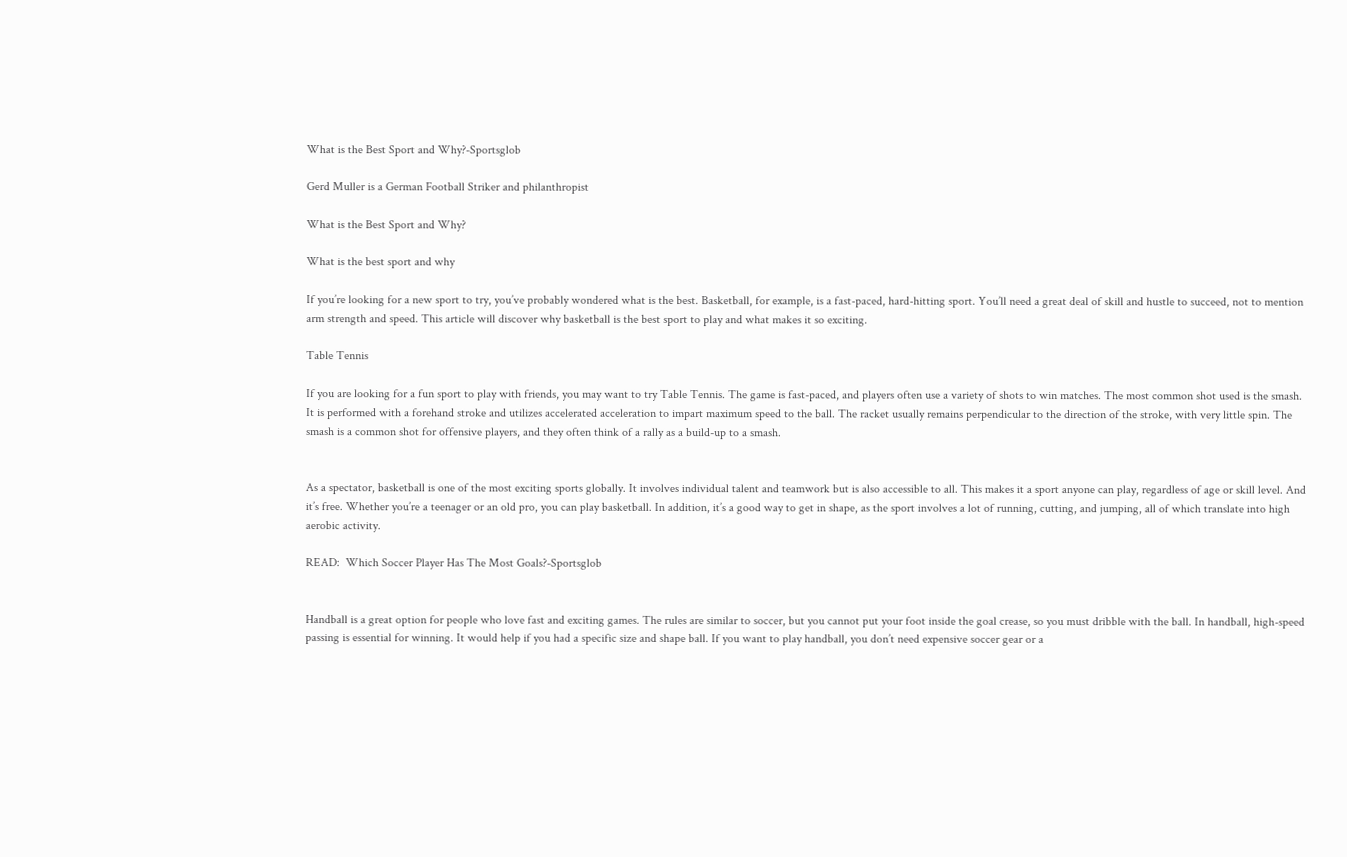What is the Best Sport and Why?-Sportsglob

Gerd Muller is a German Football Striker and philanthropist

What is the Best Sport and Why?

What is the best sport and why

If you’re looking for a new sport to try, you’ve probably wondered what is the best. Basketball, for example, is a fast-paced, hard-hitting sport. You’ll need a great deal of skill and hustle to succeed, not to mention arm strength and speed. This article will discover why basketball is the best sport to play and what makes it so exciting.

Table Tennis

If you are looking for a fun sport to play with friends, you may want to try Table Tennis. The game is fast-paced, and players often use a variety of shots to win matches. The most common shot used is the smash. It is performed with a forehand stroke and utilizes accelerated acceleration to impart maximum speed to the ball. The racket usually remains perpendicular to the direction of the stroke, with very little spin. The smash is a common shot for offensive players, and they often think of a rally as a build-up to a smash.


As a spectator, basketball is one of the most exciting sports globally. It involves individual talent and teamwork but is also accessible to all. This makes it a sport anyone can play, regardless of age or skill level. And it’s free. Whether you’re a teenager or an old pro, you can play basketball. In addition, it’s a good way to get in shape, as the sport involves a lot of running, cutting, and jumping, all of which translate into high aerobic activity.

READ:  Which Soccer Player Has The Most Goals?-Sportsglob


Handball is a great option for people who love fast and exciting games. The rules are similar to soccer, but you cannot put your foot inside the goal crease, so you must dribble with the ball. In handball, high-speed passing is essential for winning. It would help if you had a specific size and shape ball. If you want to play handball, you don’t need expensive soccer gear or a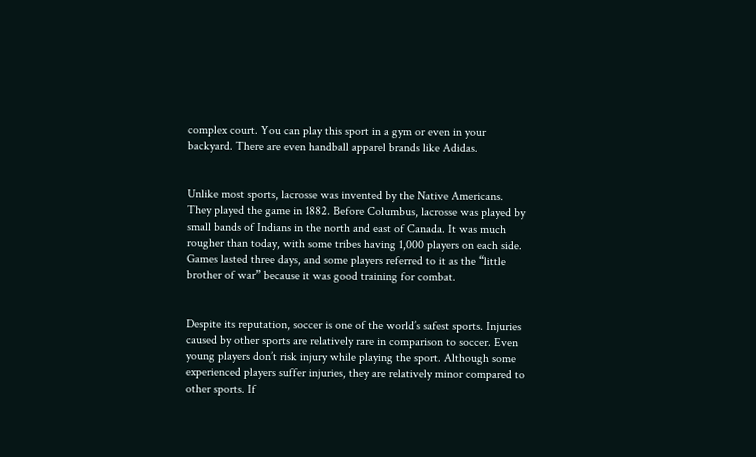complex court. You can play this sport in a gym or even in your backyard. There are even handball apparel brands like Adidas.


Unlike most sports, lacrosse was invented by the Native Americans. They played the game in 1882. Before Columbus, lacrosse was played by small bands of Indians in the north and east of Canada. It was much rougher than today, with some tribes having 1,000 players on each side. Games lasted three days, and some players referred to it as the “little brother of war” because it was good training for combat.


Despite its reputation, soccer is one of the world’s safest sports. Injuries caused by other sports are relatively rare in comparison to soccer. Even young players don’t risk injury while playing the sport. Although some experienced players suffer injuries, they are relatively minor compared to other sports. If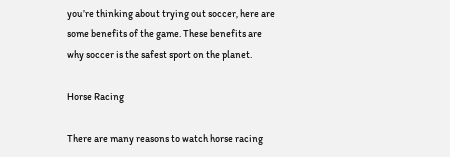you’re thinking about trying out soccer, here are some benefits of the game. These benefits are why soccer is the safest sport on the planet.

Horse Racing

There are many reasons to watch horse racing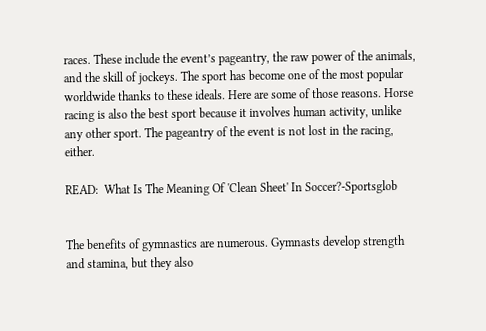races. These include the event’s pageantry, the raw power of the animals, and the skill of jockeys. The sport has become one of the most popular worldwide thanks to these ideals. Here are some of those reasons. Horse racing is also the best sport because it involves human activity, unlike any other sport. The pageantry of the event is not lost in the racing, either.

READ:  What Is The Meaning Of 'Clean Sheet' In Soccer?-Sportsglob


The benefits of gymnastics are numerous. Gymnasts develop strength and stamina, but they also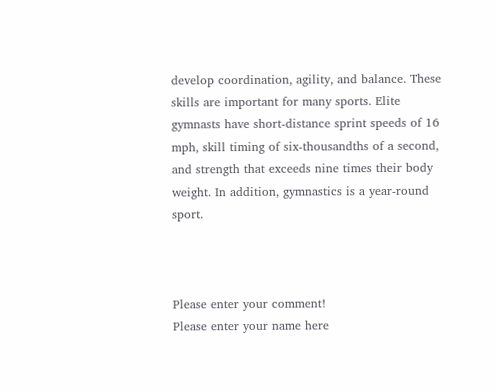develop coordination, agility, and balance. These skills are important for many sports. Elite gymnasts have short-distance sprint speeds of 16 mph, skill timing of six-thousandths of a second, and strength that exceeds nine times their body weight. In addition, gymnastics is a year-round sport.



Please enter your comment!
Please enter your name here